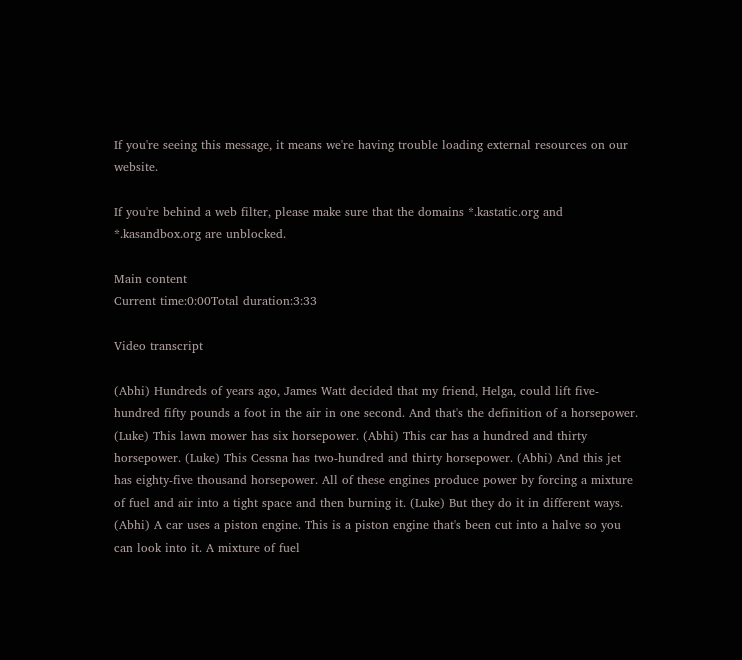If you're seeing this message, it means we're having trouble loading external resources on our website.

If you're behind a web filter, please make sure that the domains *.kastatic.org and *.kasandbox.org are unblocked.

Main content
Current time:0:00Total duration:3:33

Video transcript

(Abhi) Hundreds of years ago, James Watt decided that my friend, Helga, could lift five-hundred fifty pounds a foot in the air in one second. And that's the definition of a horsepower. (Luke) This lawn mower has six horsepower. (Abhi) This car has a hundred and thirty horsepower. (Luke) This Cessna has two-hundred and thirty horsepower. (Abhi) And this jet has eighty-five thousand horsepower. All of these engines produce power by forcing a mixture of fuel and air into a tight space and then burning it. (Luke) But they do it in different ways. (Abhi) A car uses a piston engine. This is a piston engine that's been cut into a halve so you can look into it. A mixture of fuel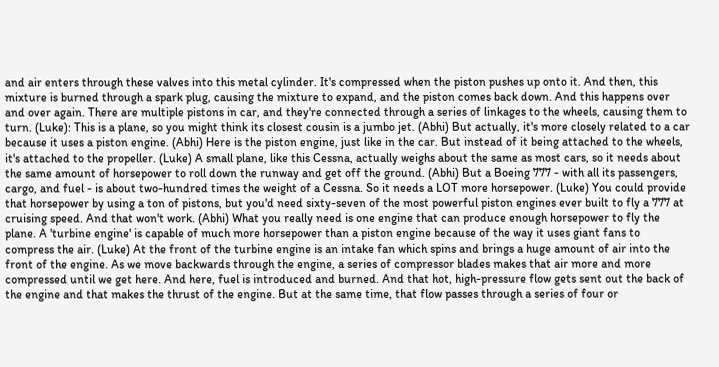and air enters through these valves into this metal cylinder. It's compressed when the piston pushes up onto it. And then, this mixture is burned through a spark plug, causing the mixture to expand, and the piston comes back down. And this happens over and over again. There are multiple pistons in car, and they're connected through a series of linkages to the wheels, causing them to turn. (Luke): This is a plane, so you might think its closest cousin is a jumbo jet. (Abhi) But actually, it's more closely related to a car because it uses a piston engine. (Abhi) Here is the piston engine, just like in the car. But instead of it being attached to the wheels, it's attached to the propeller. (Luke) A small plane, like this Cessna, actually weighs about the same as most cars, so it needs about the same amount of horsepower to roll down the runway and get off the ground. (Abhi) But a Boeing 777 - with all its passengers, cargo, and fuel - is about two-hundred times the weight of a Cessna. So it needs a LOT more horsepower. (Luke) You could provide that horsepower by using a ton of pistons, but you'd need sixty-seven of the most powerful piston engines ever built to fly a 777 at cruising speed. And that won't work. (Abhi) What you really need is one engine that can produce enough horsepower to fly the plane. A 'turbine engine' is capable of much more horsepower than a piston engine because of the way it uses giant fans to compress the air. (Luke) At the front of the turbine engine is an intake fan which spins and brings a huge amount of air into the front of the engine. As we move backwards through the engine, a series of compressor blades makes that air more and more compressed until we get here. And here, fuel is introduced and burned. And that hot, high-pressure flow gets sent out the back of the engine and that makes the thrust of the engine. But at the same time, that flow passes through a series of four or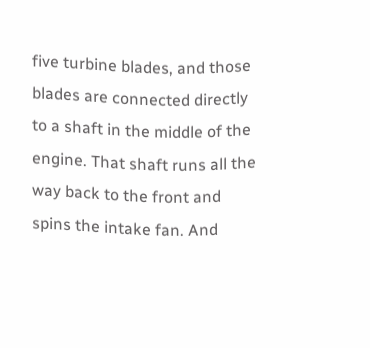five turbine blades, and those blades are connected directly to a shaft in the middle of the engine. That shaft runs all the way back to the front and spins the intake fan. And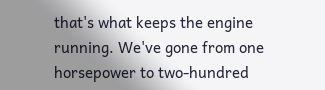that's what keeps the engine running. We've gone from one horsepower to two-hundred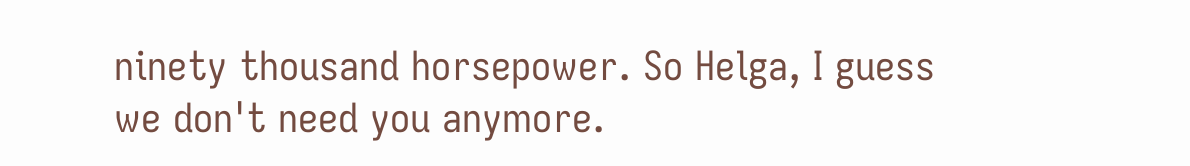ninety thousand horsepower. So Helga, I guess we don't need you anymore.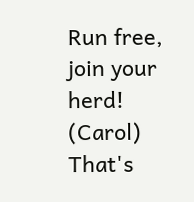Run free, join your herd! (Carol) That's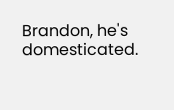Brandon, he's domesticated.